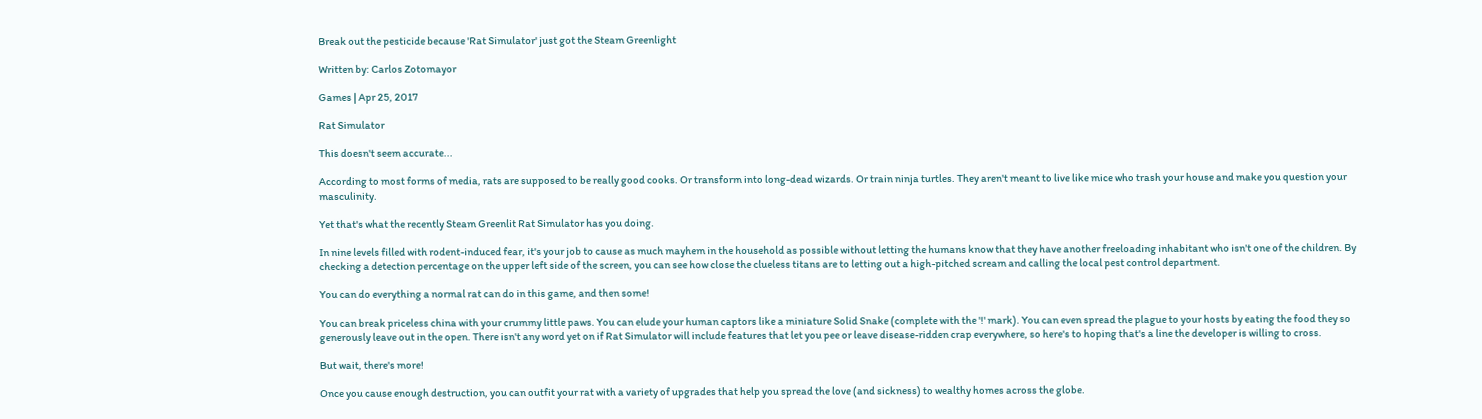Break out the pesticide because 'Rat Simulator' just got the Steam Greenlight

Written by: Carlos Zotomayor

Games | Apr 25, 2017

Rat Simulator

This doesn't seem accurate...

According to most forms of media, rats are supposed to be really good cooks. Or transform into long-dead wizards. Or train ninja turtles. They aren't meant to live like mice who trash your house and make you question your masculinity.

Yet that's what the recently Steam Greenlit Rat Simulator has you doing.

In nine levels filled with rodent-induced fear, it's your job to cause as much mayhem in the household as possible without letting the humans know that they have another freeloading inhabitant who isn't one of the children. By checking a detection percentage on the upper left side of the screen, you can see how close the clueless titans are to letting out a high-pitched scream and calling the local pest control department.

You can do everything a normal rat can do in this game, and then some!

You can break priceless china with your crummy little paws. You can elude your human captors like a miniature Solid Snake (complete with the '!' mark). You can even spread the plague to your hosts by eating the food they so generously leave out in the open. There isn't any word yet on if Rat Simulator will include features that let you pee or leave disease-ridden crap everywhere, so here's to hoping that's a line the developer is willing to cross.

But wait, there's more!

Once you cause enough destruction, you can outfit your rat with a variety of upgrades that help you spread the love (and sickness) to wealthy homes across the globe.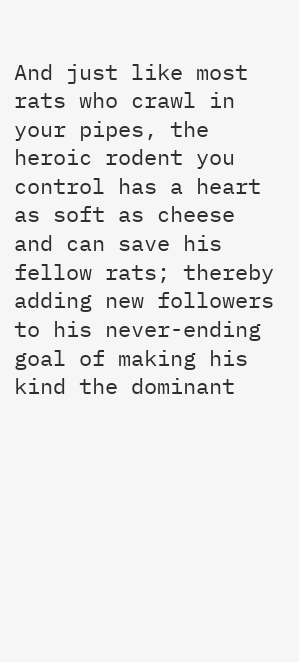And just like most rats who crawl in your pipes, the heroic rodent you control has a heart as soft as cheese and can save his fellow rats; thereby adding new followers to his never-ending goal of making his kind the dominant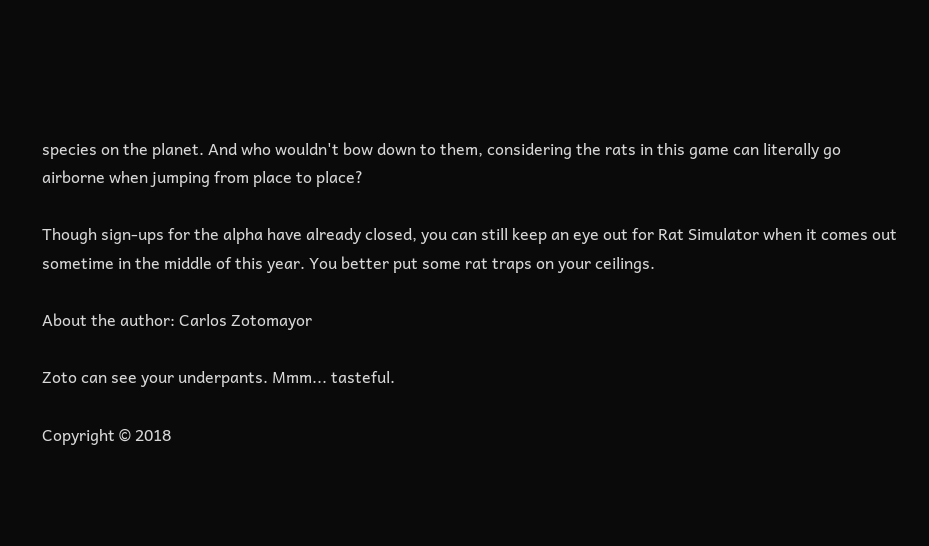species on the planet. And who wouldn't bow down to them, considering the rats in this game can literally go airborne when jumping from place to place?

Though sign-ups for the alpha have already closed, you can still keep an eye out for Rat Simulator when it comes out sometime in the middle of this year. You better put some rat traps on your ceilings.

About the author: Carlos Zotomayor

Zoto can see your underpants. Mmm... tasteful.

Copyright © 2018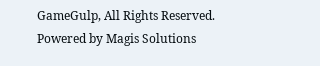GameGulp, All Rights Reserved.
Powered by Magis Solutions